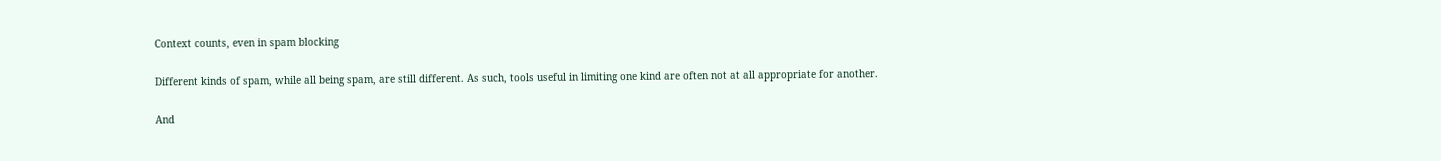Context counts, even in spam blocking

Different kinds of spam, while all being spam, are still different. As such, tools useful in limiting one kind are often not at all appropriate for another.

And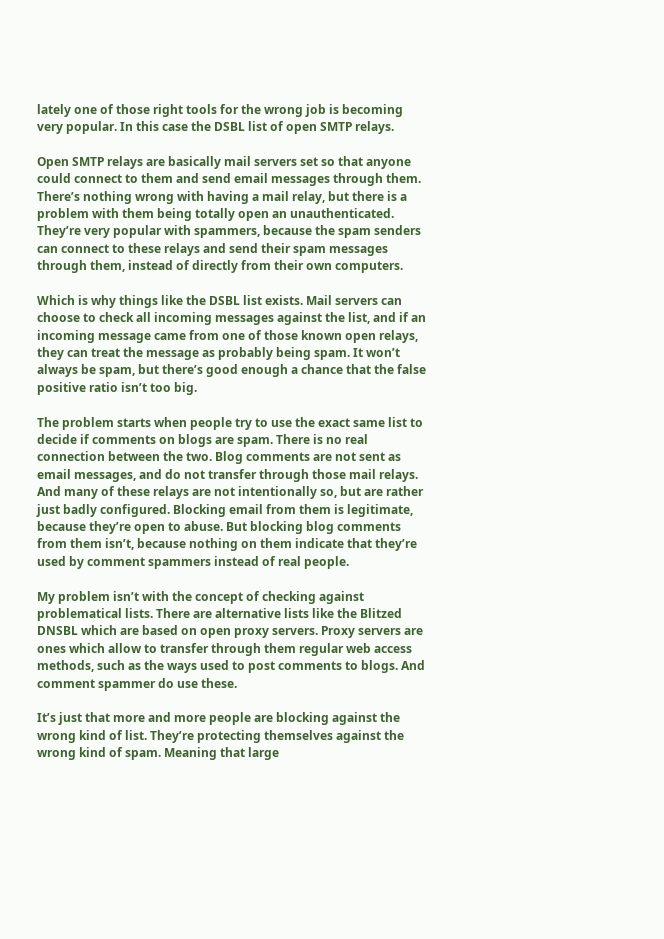lately one of those right tools for the wrong job is becoming very popular. In this case the DSBL list of open SMTP relays.

Open SMTP relays are basically mail servers set so that anyone could connect to them and send email messages through them. There’s nothing wrong with having a mail relay, but there is a problem with them being totally open an unauthenticated. They’re very popular with spammers, because the spam senders can connect to these relays and send their spam messages through them, instead of directly from their own computers.

Which is why things like the DSBL list exists. Mail servers can choose to check all incoming messages against the list, and if an incoming message came from one of those known open relays, they can treat the message as probably being spam. It won’t always be spam, but there’s good enough a chance that the false positive ratio isn’t too big.

The problem starts when people try to use the exact same list to decide if comments on blogs are spam. There is no real connection between the two. Blog comments are not sent as email messages, and do not transfer through those mail relays. And many of these relays are not intentionally so, but are rather just badly configured. Blocking email from them is legitimate, because they’re open to abuse. But blocking blog comments from them isn’t, because nothing on them indicate that they’re used by comment spammers instead of real people.

My problem isn’t with the concept of checking against problematical lists. There are alternative lists like the Blitzed DNSBL which are based on open proxy servers. Proxy servers are ones which allow to transfer through them regular web access methods, such as the ways used to post comments to blogs. And comment spammer do use these.

It’s just that more and more people are blocking against the wrong kind of list. They’re protecting themselves against the wrong kind of spam. Meaning that large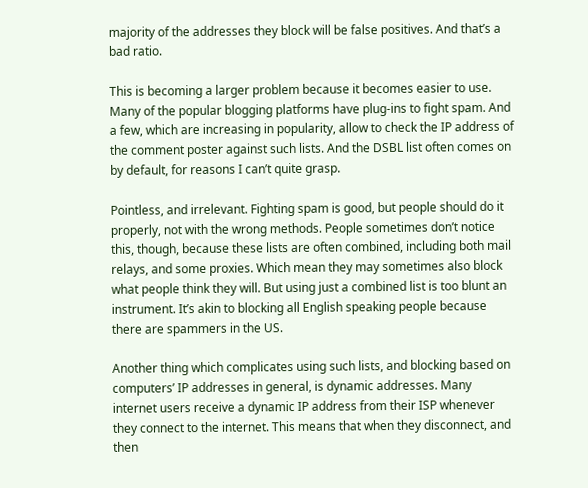majority of the addresses they block will be false positives. And that’s a bad ratio.

This is becoming a larger problem because it becomes easier to use. Many of the popular blogging platforms have plug-ins to fight spam. And a few, which are increasing in popularity, allow to check the IP address of the comment poster against such lists. And the DSBL list often comes on by default, for reasons I can’t quite grasp.

Pointless, and irrelevant. Fighting spam is good, but people should do it properly, not with the wrong methods. People sometimes don’t notice this, though, because these lists are often combined, including both mail relays, and some proxies. Which mean they may sometimes also block what people think they will. But using just a combined list is too blunt an instrument. It’s akin to blocking all English speaking people because there are spammers in the US.

Another thing which complicates using such lists, and blocking based on computers’ IP addresses in general, is dynamic addresses. Many internet users receive a dynamic IP address from their ISP whenever they connect to the internet. This means that when they disconnect, and then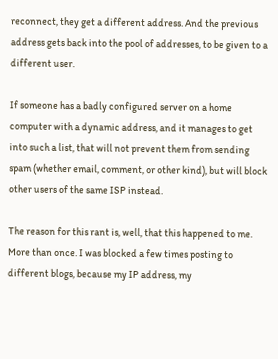reconnect, they get a different address. And the previous address gets back into the pool of addresses, to be given to a different user.

If someone has a badly configured server on a home computer with a dynamic address, and it manages to get into such a list, that will not prevent them from sending spam (whether email, comment, or other kind), but will block other users of the same ISP instead.

The reason for this rant is, well, that this happened to me. More than once. I was blocked a few times posting to different blogs, because my IP address, my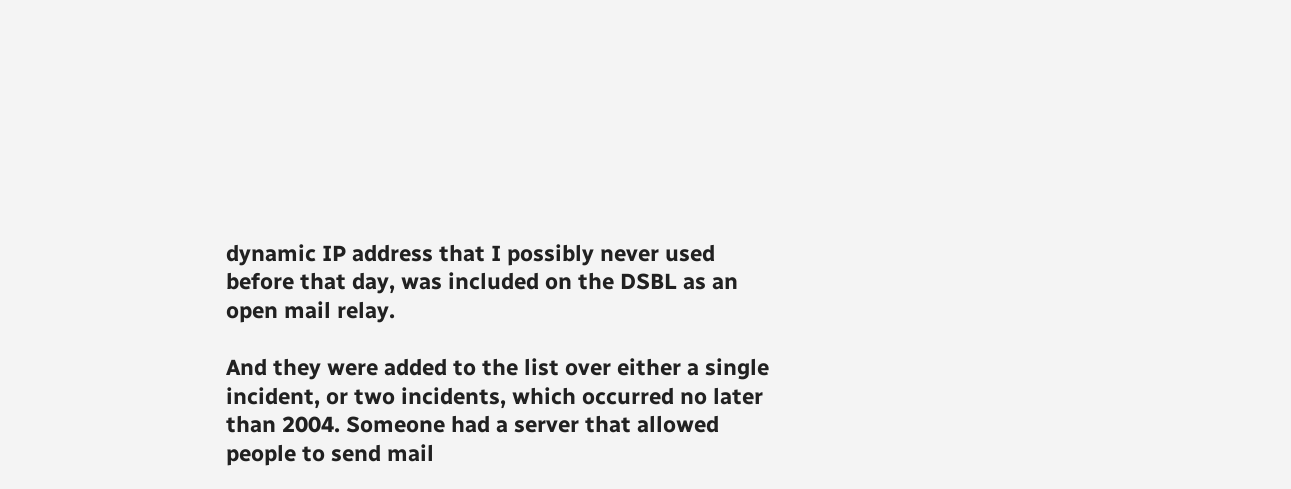dynamic IP address that I possibly never used before that day, was included on the DSBL as an open mail relay.

And they were added to the list over either a single incident, or two incidents, which occurred no later than 2004. Someone had a server that allowed people to send mail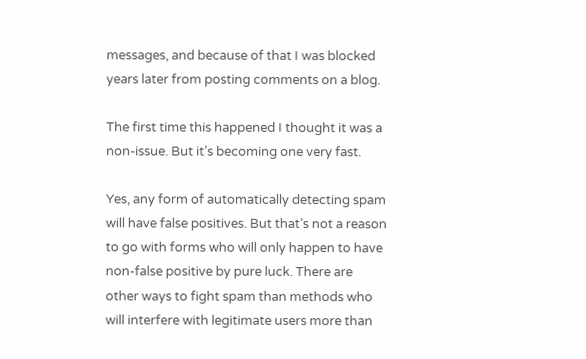messages, and because of that I was blocked years later from posting comments on a blog.

The first time this happened I thought it was a non-issue. But it’s becoming one very fast.

Yes, any form of automatically detecting spam will have false positives. But that’s not a reason to go with forms who will only happen to have non-false positive by pure luck. There are other ways to fight spam than methods who will interfere with legitimate users more than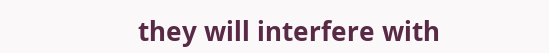they will interfere with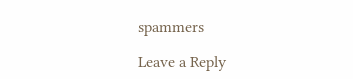spammers

Leave a Reply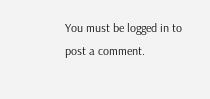You must be logged in to post a comment.